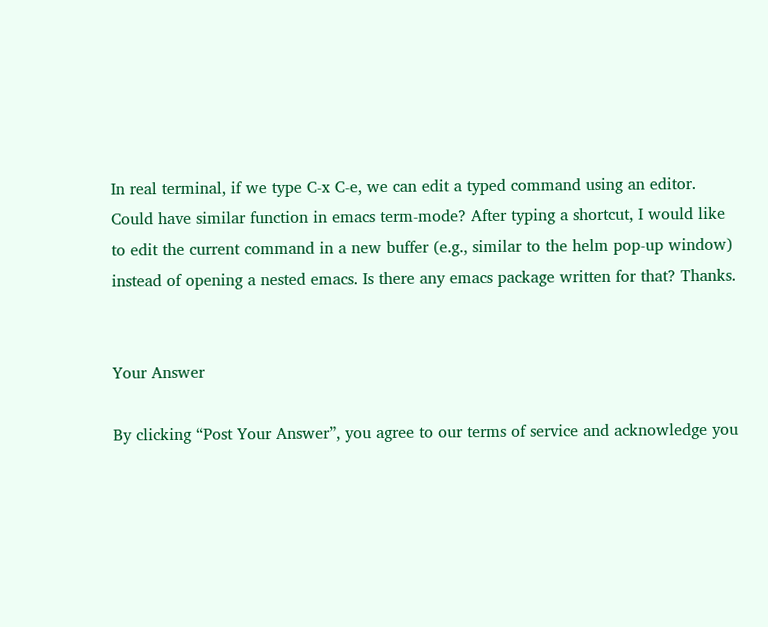In real terminal, if we type C-x C-e, we can edit a typed command using an editor. Could have similar function in emacs term-mode? After typing a shortcut, I would like to edit the current command in a new buffer (e.g., similar to the helm pop-up window) instead of opening a nested emacs. Is there any emacs package written for that? Thanks.


Your Answer

By clicking “Post Your Answer”, you agree to our terms of service and acknowledge you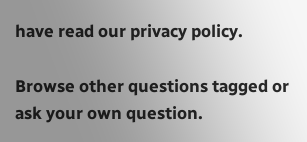have read our privacy policy.

Browse other questions tagged or ask your own question.